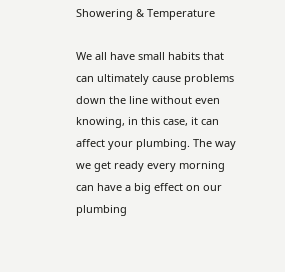Showering & Temperature

We all have small habits that can ultimately cause problems down the line without even knowing, in this case, it can affect your plumbing. The way we get ready every morning can have a big effect on our plumbing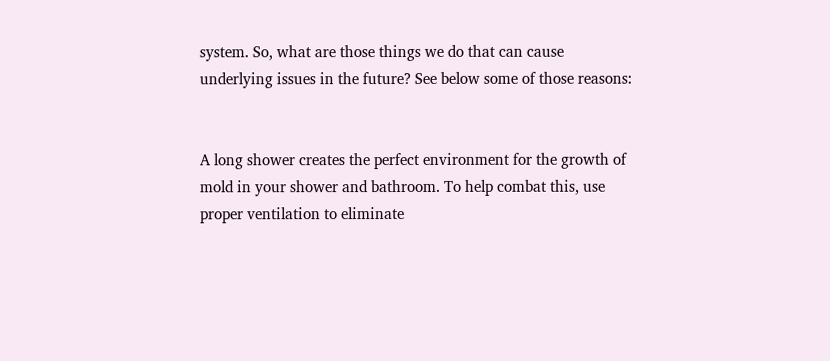system. So, what are those things we do that can cause underlying issues in the future? See below some of those reasons:


A long shower creates the perfect environment for the growth of mold in your shower and bathroom. To help combat this, use proper ventilation to eliminate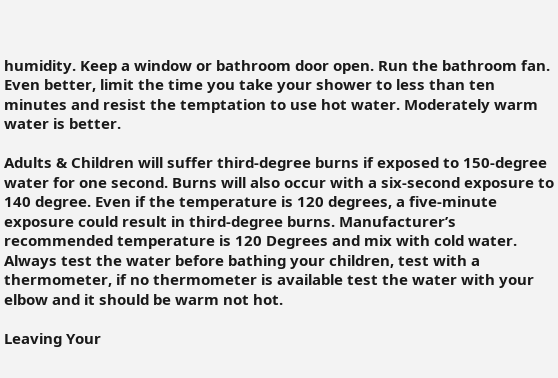humidity. Keep a window or bathroom door open. Run the bathroom fan. Even better, limit the time you take your shower to less than ten minutes and resist the temptation to use hot water. Moderately warm water is better.

Adults & Children will suffer third-degree burns if exposed to 150-degree water for one second. Burns will also occur with a six-second exposure to 140 degree. Even if the temperature is 120 degrees, a five-minute exposure could result in third-degree burns. Manufacturer’s recommended temperature is 120 Degrees and mix with cold water. Always test the water before bathing your children, test with a thermometer, if no thermometer is available test the water with your elbow and it should be warm not hot.

Leaving Your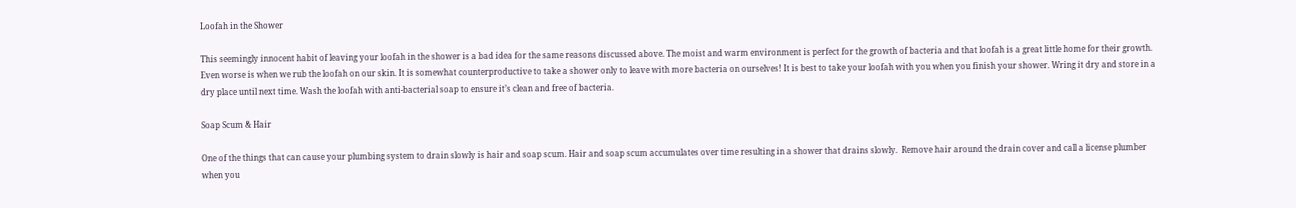Loofah in the Shower

This seemingly innocent habit of leaving your loofah in the shower is a bad idea for the same reasons discussed above. The moist and warm environment is perfect for the growth of bacteria and that loofah is a great little home for their growth. Even worse is when we rub the loofah on our skin. It is somewhat counterproductive to take a shower only to leave with more bacteria on ourselves! It is best to take your loofah with you when you finish your shower. Wring it dry and store in a dry place until next time. Wash the loofah with anti-bacterial soap to ensure it’s clean and free of bacteria.

Soap Scum & Hair

One of the things that can cause your plumbing system to drain slowly is hair and soap scum. Hair and soap scum accumulates over time resulting in a shower that drains slowly.  Remove hair around the drain cover and call a license plumber when you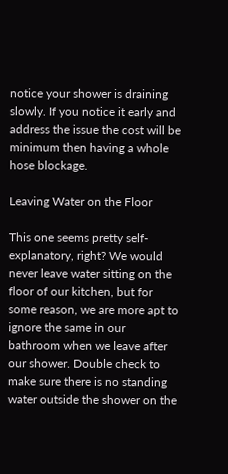notice your shower is draining slowly. If you notice it early and address the issue the cost will be minimum then having a whole hose blockage.

Leaving Water on the Floor

This one seems pretty self-explanatory, right? We would never leave water sitting on the floor of our kitchen, but for some reason, we are more apt to ignore the same in our bathroom when we leave after our shower. Double check to make sure there is no standing water outside the shower on the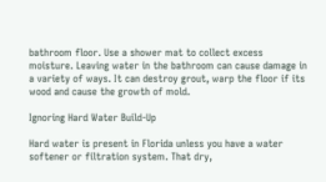bathroom floor. Use a shower mat to collect excess moisture. Leaving water in the bathroom can cause damage in a variety of ways. It can destroy grout, warp the floor if its wood and cause the growth of mold.

Ignoring Hard Water Build-Up

Hard water is present in Florida unless you have a water softener or filtration system. That dry,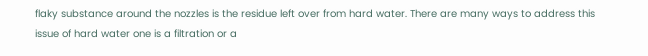flaky substance around the nozzles is the residue left over from hard water. There are many ways to address this issue of hard water one is a filtration or a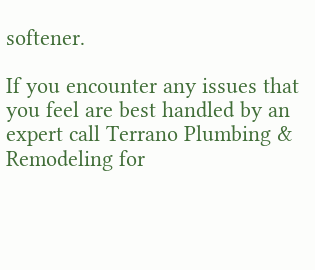softener.

If you encounter any issues that you feel are best handled by an expert call Terrano Plumbing & Remodeling for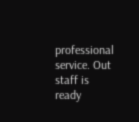professional service. Out staff is ready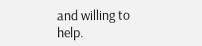and willing to help.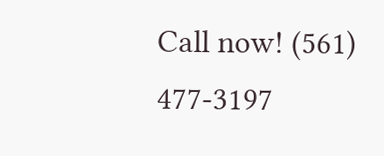Call now! (561) 477-3197